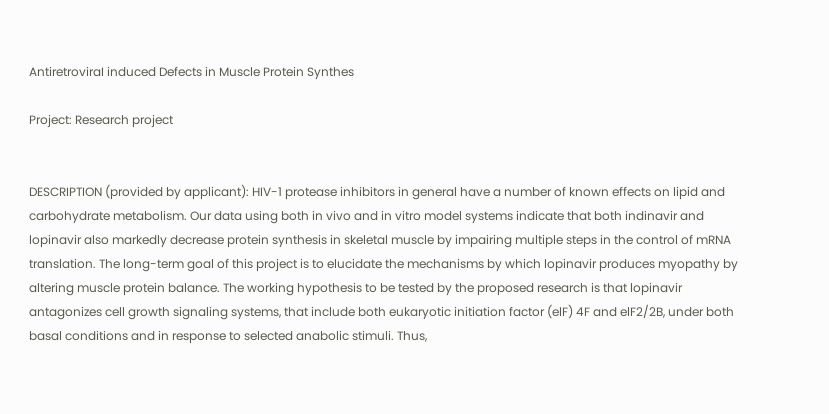AntiretroviraI induced Defects in Muscle Protein Synthes

Project: Research project


DESCRIPTION (provided by applicant): HIV-1 protease inhibitors in general have a number of known effects on lipid and carbohydrate metabolism. Our data using both in vivo and in vitro model systems indicate that both indinavir and lopinavir also markedly decrease protein synthesis in skeletal muscle by impairing multiple steps in the control of mRNA translation. The long-term goal of this project is to elucidate the mechanisms by which lopinavir produces myopathy by altering muscle protein balance. The working hypothesis to be tested by the proposed research is that lopinavir antagonizes cell growth signaling systems, that include both eukaryotic initiation factor (elF) 4F and elF2/2B, under both basal conditions and in response to selected anabolic stimuli. Thus,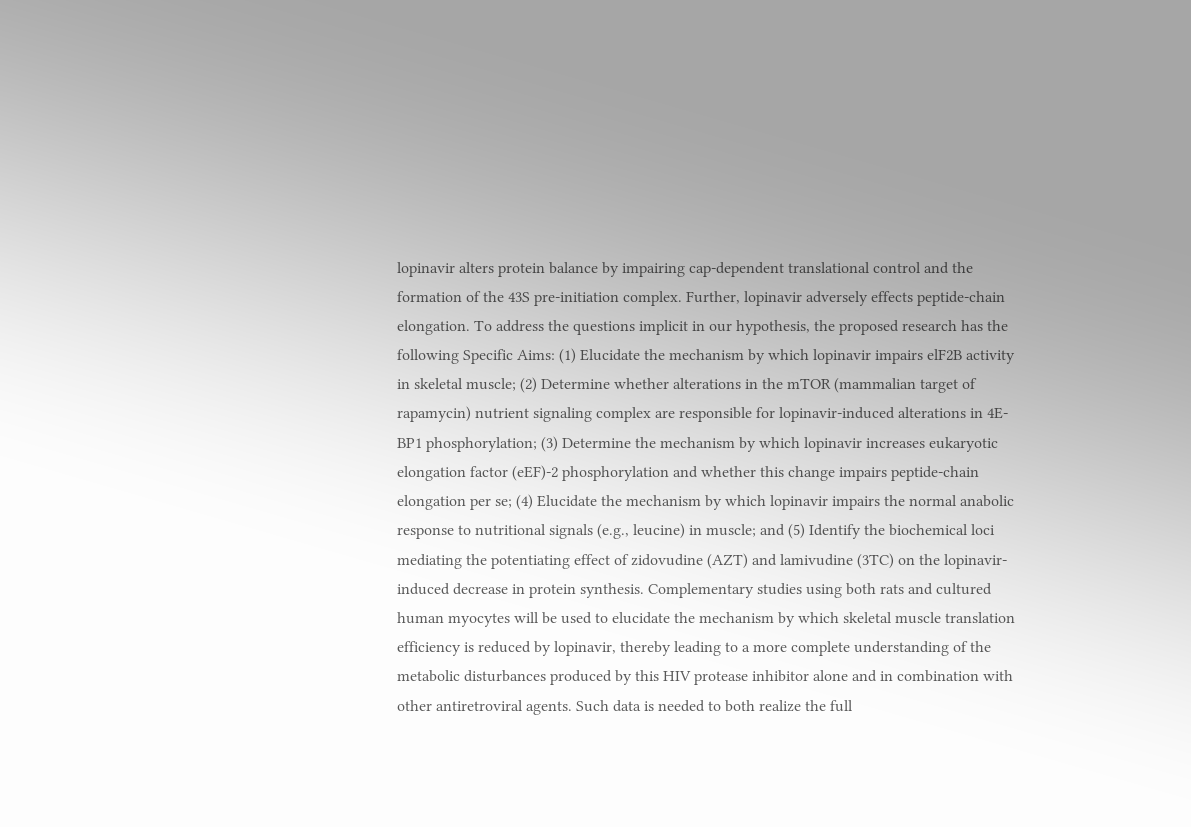lopinavir alters protein balance by impairing cap-dependent translational control and the formation of the 43S pre-initiation complex. Further, lopinavir adversely effects peptide-chain elongation. To address the questions implicit in our hypothesis, the proposed research has the following Specific Aims: (1) Elucidate the mechanism by which lopinavir impairs elF2B activity in skeletal muscle; (2) Determine whether alterations in the mTOR (mammalian target of rapamycin) nutrient signaling complex are responsible for lopinavir-induced alterations in 4E-BP1 phosphorylation; (3) Determine the mechanism by which lopinavir increases eukaryotic elongation factor (eEF)-2 phosphorylation and whether this change impairs peptide-chain elongation per se; (4) Elucidate the mechanism by which lopinavir impairs the normal anabolic response to nutritional signals (e.g., leucine) in muscle; and (5) Identify the biochemical loci mediating the potentiating effect of zidovudine (AZT) and lamivudine (3TC) on the lopinavir-induced decrease in protein synthesis. Complementary studies using both rats and cultured human myocytes will be used to elucidate the mechanism by which skeletal muscle translation efficiency is reduced by lopinavir, thereby leading to a more complete understanding of the metabolic disturbances produced by this HIV protease inhibitor alone and in combination with other antiretroviral agents. Such data is needed to both realize the full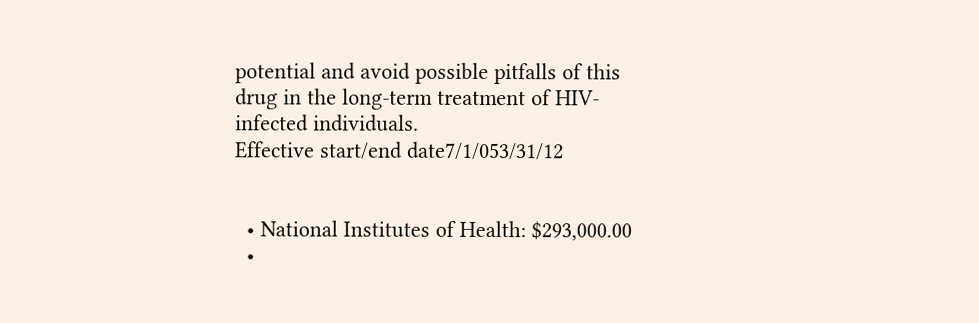potential and avoid possible pitfalls of this drug in the long-term treatment of HIV-infected individuals.
Effective start/end date7/1/053/31/12


  • National Institutes of Health: $293,000.00
  •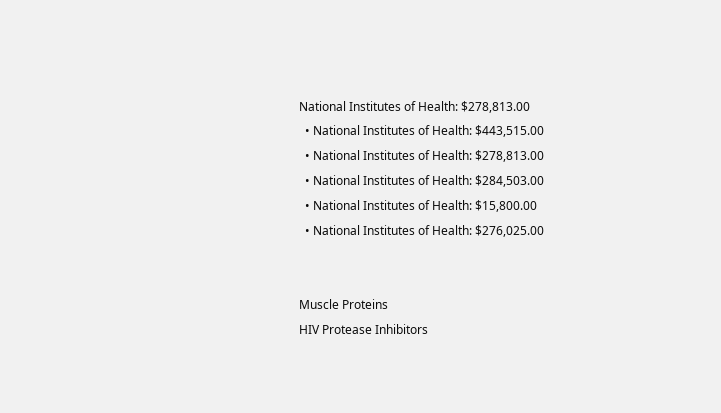National Institutes of Health: $278,813.00
  • National Institutes of Health: $443,515.00
  • National Institutes of Health: $278,813.00
  • National Institutes of Health: $284,503.00
  • National Institutes of Health: $15,800.00
  • National Institutes of Health: $276,025.00


Muscle Proteins
HIV Protease Inhibitors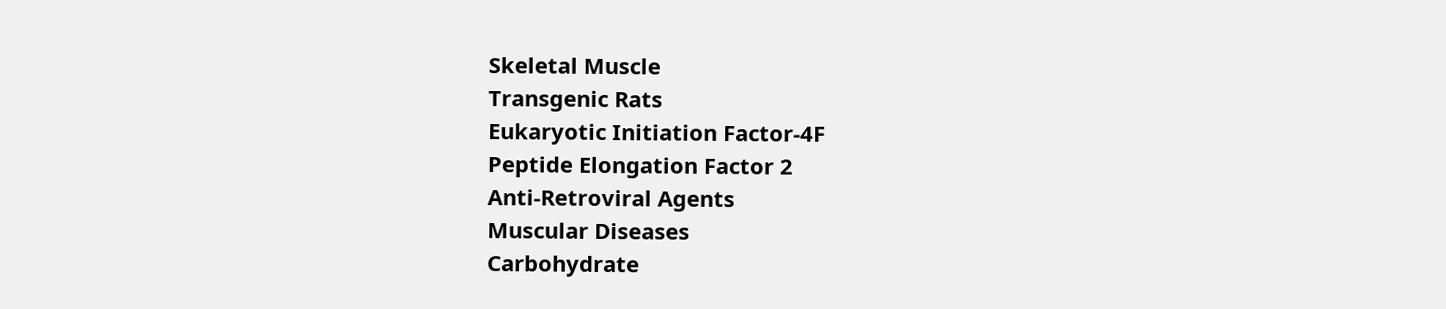Skeletal Muscle
Transgenic Rats
Eukaryotic Initiation Factor-4F
Peptide Elongation Factor 2
Anti-Retroviral Agents
Muscular Diseases
Carbohydrate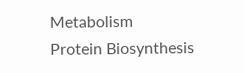Metabolism
Protein Biosynthesis